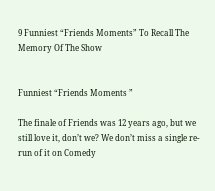9 Funniest “Friends Moments” To Recall The Memory Of The Show


Funniest “Friends Moments ”

The finale of Friends was 12 years ago, but we still love it, don’t we? We don’t miss a single re-run of it on Comedy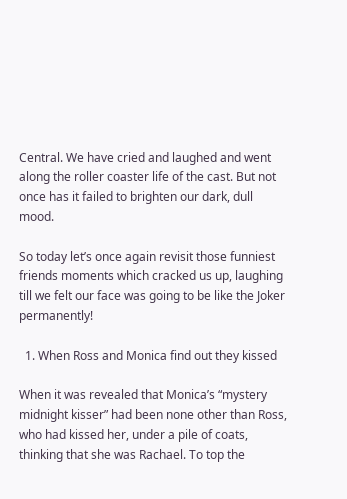Central. We have cried and laughed and went along the roller coaster life of the cast. But not once has it failed to brighten our dark, dull mood.

So today let’s once again revisit those funniest friends moments which cracked us up, laughing till we felt our face was going to be like the Joker permanently!

  1. When Ross and Monica find out they kissed

When it was revealed that Monica’s “mystery midnight kisser” had been none other than Ross, who had kissed her, under a pile of coats, thinking that she was Rachael. To top the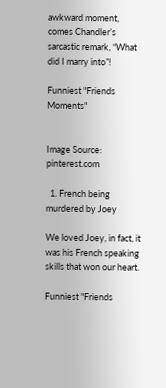awkward moment, comes Chandler’s sarcastic remark, “What did I marry into”!

Funniest "Friends Moments"


Image Source: pinterest.com

  1. French being murdered by Joey

We loved Joey, in fact, it was his French speaking skills that won our heart.

Funniest "Friends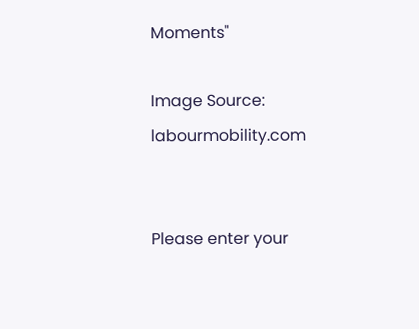Moments"

Image Source: labourmobility.com


Please enter your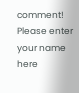comment!
Please enter your name here